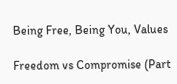Being Free, Being You, Values

Freedom vs Compromise (Part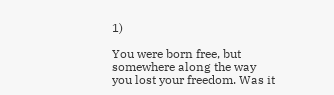1)

You were born free, but somewhere along the way you lost your freedom. Was it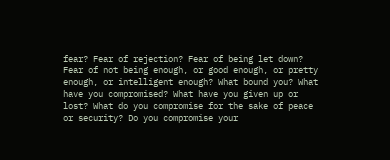fear? Fear of rejection? Fear of being let down? Fear of not being enough, or good enough, or pretty enough, or intelligent enough? What bound you? What have you compromised? What have you given up or lost? What do you compromise for the sake of peace or security? Do you compromise your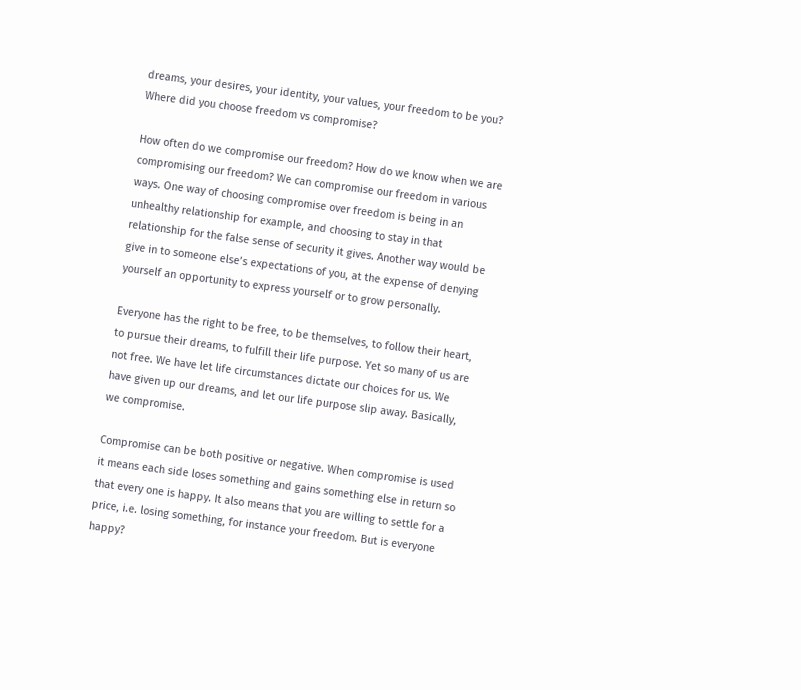dreams, your desires, your identity, your values, your freedom to be you? Where did you choose freedom vs compromise?

How often do we compromise our freedom? How do we know when we are compromising our freedom? We can compromise our freedom in various ways. One way of choosing compromise over freedom is being in an unhealthy relationship for example, and choosing to stay in that relationship for the false sense of security it gives. Another way would be give in to someone else’s expectations of you, at the expense of denying yourself an opportunity to express yourself or to grow personally.

Everyone has the right to be free, to be themselves, to follow their heart, to pursue their dreams, to fulfill their life purpose. Yet so many of us are not free. We have let life circumstances dictate our choices for us. We have given up our dreams, and let our life purpose slip away. Basically, we compromise.

Compromise can be both positive or negative. When compromise is used it means each side loses something and gains something else in return so that every one is happy. It also means that you are willing to settle for a price, i.e. losing something, for instance your freedom. But is everyone happy?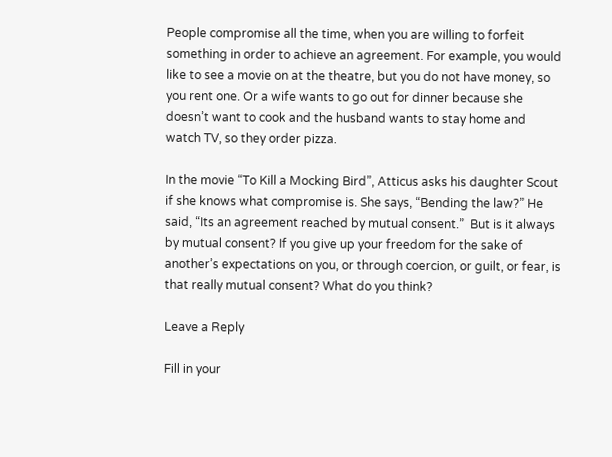People compromise all the time, when you are willing to forfeit something in order to achieve an agreement. For example, you would like to see a movie on at the theatre, but you do not have money, so you rent one. Or a wife wants to go out for dinner because she doesn’t want to cook and the husband wants to stay home and watch TV, so they order pizza.

In the movie “To Kill a Mocking Bird”, Atticus asks his daughter Scout if she knows what compromise is. She says, “Bending the law?” He said, “Its an agreement reached by mutual consent.”  But is it always by mutual consent? If you give up your freedom for the sake of another’s expectations on you, or through coercion, or guilt, or fear, is that really mutual consent? What do you think?

Leave a Reply

Fill in your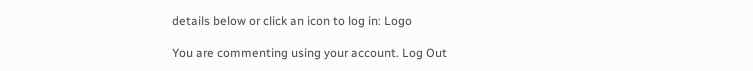details below or click an icon to log in: Logo

You are commenting using your account. Log Out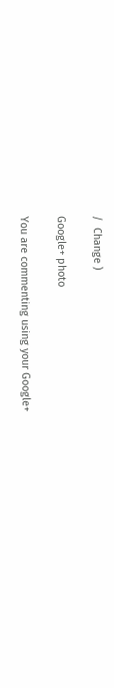/  Change )

Google+ photo

You are commenting using your Google+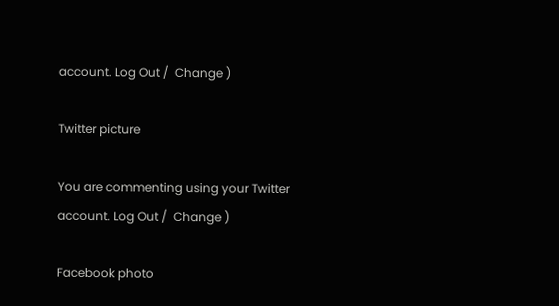account. Log Out /  Change )

Twitter picture

You are commenting using your Twitter account. Log Out /  Change )

Facebook photo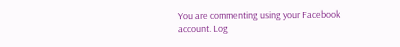You are commenting using your Facebook account. Log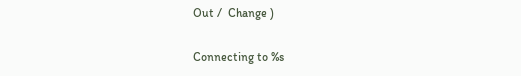Out /  Change )

Connecting to %s